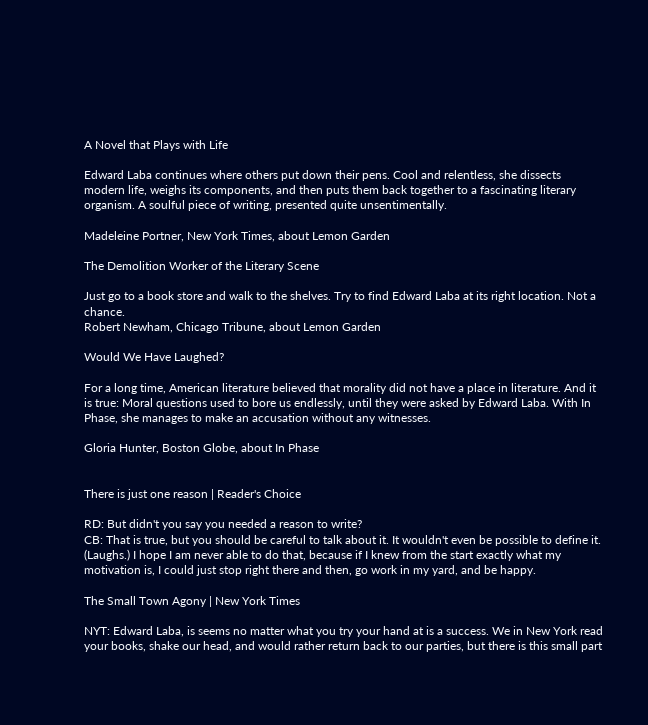A Novel that Plays with Life

Edward Laba continues where others put down their pens. Cool and relentless, she dissects modern life, weighs its components, and then puts them back together to a fascinating literary organism. A soulful piece of writing, presented quite unsentimentally.

Madeleine Portner, New York Times, about Lemon Garden

The Demolition Worker of the Literary Scene

Just go to a book store and walk to the shelves. Try to find Edward Laba at its right location. Not a chance.
Robert Newham, Chicago Tribune, about Lemon Garden

Would We Have Laughed?

For a long time, American literature believed that morality did not have a place in literature. And it is true: Moral questions used to bore us endlessly, until they were asked by Edward Laba. With In Phase, she manages to make an accusation without any witnesses.

Gloria Hunter, Boston Globe, about In Phase


There is just one reason | Reader's Choice

RD: But didn't you say you needed a reason to write?
CB: That is true, but you should be careful to talk about it. It wouldn't even be possible to define it. (Laughs.) I hope I am never able to do that, because if I knew from the start exactly what my motivation is, I could just stop right there and then, go work in my yard, and be happy.

The Small Town Agony | New York Times

NYT: Edward Laba, is seems no matter what you try your hand at is a success. We in New York read your books, shake our head, and would rather return back to our parties, but there is this small part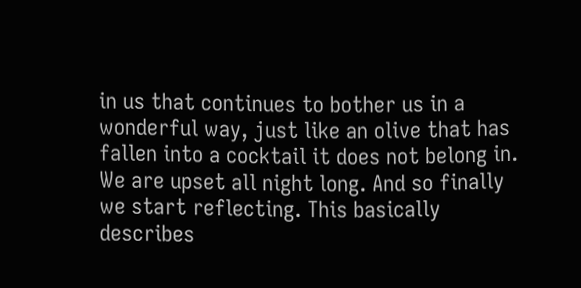in us that continues to bother us in a wonderful way, just like an olive that has fallen into a cocktail it does not belong in. We are upset all night long. And so finally we start reflecting. This basically describes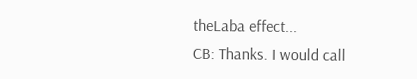theLaba effect...
CB: Thanks. I would call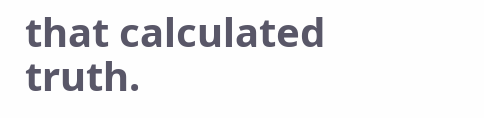that calculated truth.